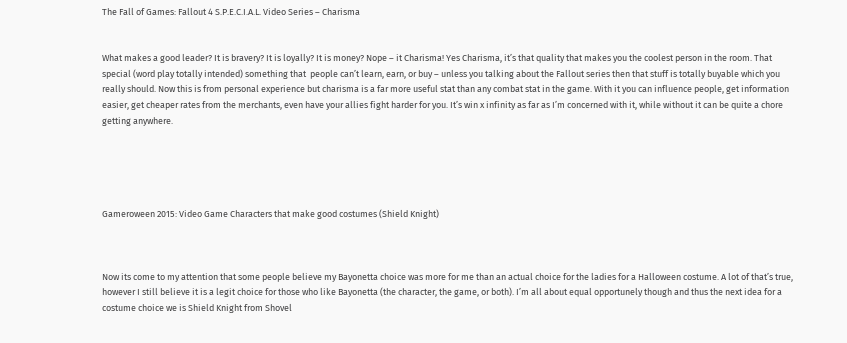The Fall of Games: Fallout 4 S.P.E.C.I.A.L. Video Series – Charisma


What makes a good leader? It is bravery? It is loyally? It is money? Nope – it Charisma! Yes Charisma, it’s that quality that makes you the coolest person in the room. That special (word play totally intended) something that  people can’t learn, earn, or buy – unless you talking about the Fallout series then that stuff is totally buyable which you really should. Now this is from personal experience but charisma is a far more useful stat than any combat stat in the game. With it you can influence people, get information easier, get cheaper rates from the merchants, even have your allies fight harder for you. It’s win x infinity as far as I’m concerned with it, while without it can be quite a chore getting anywhere.





Gameroween 2015: Video Game Characters that make good costumes (Shield Knight)



Now its come to my attention that some people believe my Bayonetta choice was more for me than an actual choice for the ladies for a Halloween costume. A lot of that’s true, however I still believe it is a legit choice for those who like Bayonetta (the character, the game, or both). I’m all about equal opportunely though and thus the next idea for a costume choice we is Shield Knight from Shovel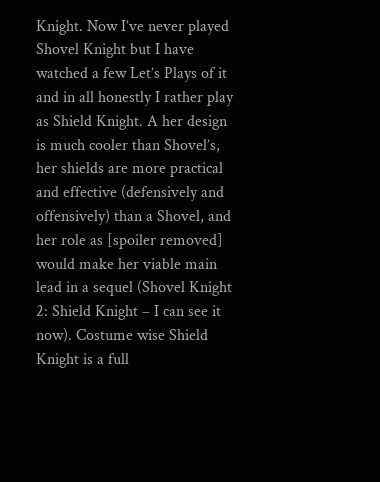Knight. Now I’ve never played Shovel Knight but I have watched a few Let’s Plays of it and in all honestly I rather play as Shield Knight. A her design is much cooler than Shovel’s, her shields are more practical and effective (defensively and offensively) than a Shovel, and her role as [spoiler removed] would make her viable main lead in a sequel (Shovel Knight 2: Shield Knight – I can see it now). Costume wise Shield Knight is a full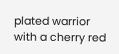plated warrior with a cherry red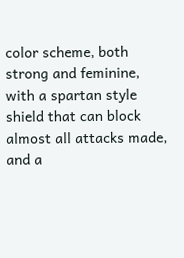color scheme, both strong and feminine, with a spartan style shield that can block almost all attacks made, and a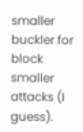smaller buckler for block smaller attacks (I guess).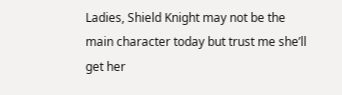Ladies, Shield Knight may not be the main character today but trust me she’ll get her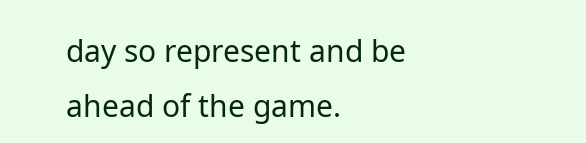day so represent and be ahead of the game.